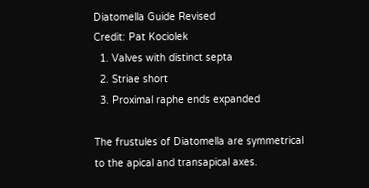Diatomella Guide Revised
Credit: Pat Kociolek
  1. Valves with distinct septa
  2. Striae short
  3. Proximal raphe ends expanded

The frustules of Diatomella are symmetrical to the apical and transapical axes.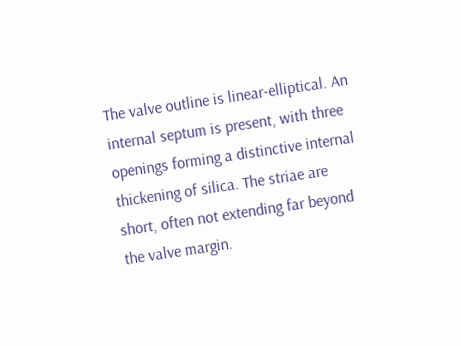The valve outline is linear-elliptical. An internal septum is present, with three openings forming a distinctive internal thickening of silica. The striae are short, often not extending far beyond the valve margin.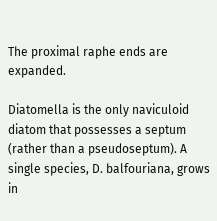The proximal raphe ends are expanded.

Diatomella is the only naviculoid diatom that possesses a septum (rather than a pseudoseptum). A single species, D. balfouriana, grows in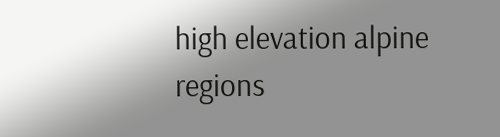high elevation alpine regions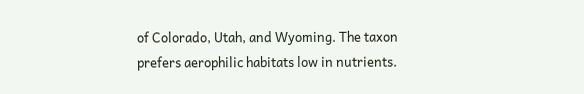of Colorado, Utah, and Wyoming. The taxon prefers aerophilic habitats low in nutrients.